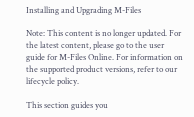Installing and Upgrading M-Files

Note: This content is no longer updated. For the latest content, please go to the user guide for M-Files Online. For information on the supported product versions, refer to our lifecycle policy.

This section guides you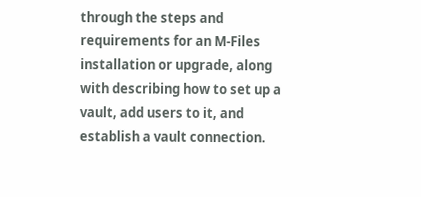through the steps and requirements for an M-Files installation or upgrade, along with describing how to set up a vault, add users to it, and establish a vault connection.